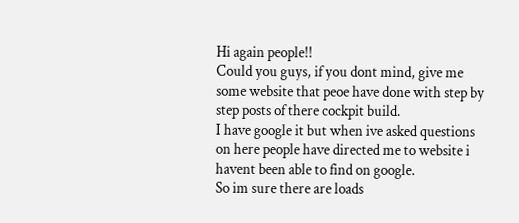Hi again people!!
Could you guys, if you dont mind, give me some website that peoe have done with step by step posts of there cockpit build.
I have google it but when ive asked questions on here people have directed me to website i havent been able to find on google.
So im sure there are loads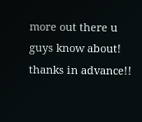more out there u guys know about!
thanks in advance!!